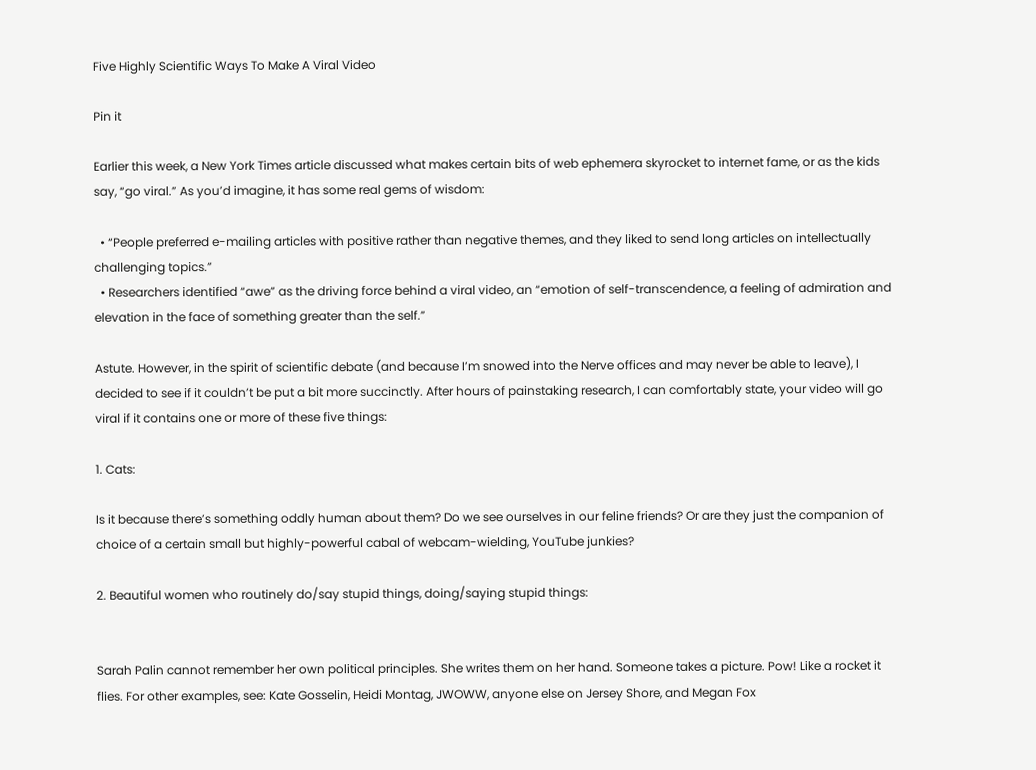Five Highly Scientific Ways To Make A Viral Video

Pin it

Earlier this week, a New York Times article discussed what makes certain bits of web ephemera skyrocket to internet fame, or as the kids say, “go viral.” As you’d imagine, it has some real gems of wisdom:

  • “People preferred e-mailing articles with positive rather than negative themes, and they liked to send long articles on intellectually challenging topics.”
  • Researchers identified “awe” as the driving force behind a viral video, an “emotion of self-transcendence, a feeling of admiration and elevation in the face of something greater than the self.”

Astute. However, in the spirit of scientific debate (and because I’m snowed into the Nerve offices and may never be able to leave), I decided to see if it couldn’t be put a bit more succinctly. After hours of painstaking research, I can comfortably state, your video will go viral if it contains one or more of these five things:

1. Cats:

Is it because there’s something oddly human about them? Do we see ourselves in our feline friends? Or are they just the companion of choice of a certain small but highly-powerful cabal of webcam-wielding, YouTube junkies?

2. Beautiful women who routinely do/say stupid things, doing/saying stupid things:


Sarah Palin cannot remember her own political principles. She writes them on her hand. Someone takes a picture. Pow! Like a rocket it flies. For other examples, see: Kate Gosselin, Heidi Montag, JWOWW, anyone else on Jersey Shore, and Megan Fox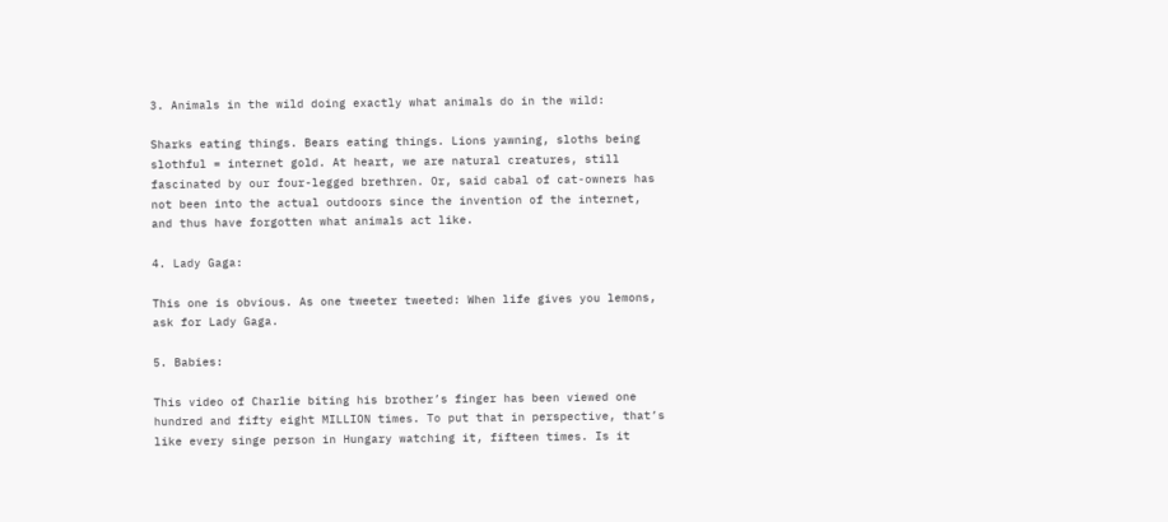3. Animals in the wild doing exactly what animals do in the wild:

Sharks eating things. Bears eating things. Lions yawning, sloths being slothful = internet gold. At heart, we are natural creatures, still fascinated by our four-legged brethren. Or, said cabal of cat-owners has not been into the actual outdoors since the invention of the internet, and thus have forgotten what animals act like.

4. Lady Gaga:

This one is obvious. As one tweeter tweeted: When life gives you lemons, ask for Lady Gaga.

5. Babies:

This video of Charlie biting his brother’s finger has been viewed one hundred and fifty eight MILLION times. To put that in perspective, that’s like every singe person in Hungary watching it, fifteen times. Is it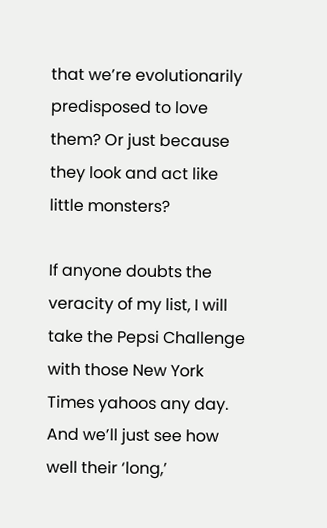that we’re evolutionarily predisposed to love them? Or just because they look and act like little monsters?

If anyone doubts the veracity of my list, I will take the Pepsi Challenge with those New York Times yahoos any day. And we’ll just see how well their ‘long,’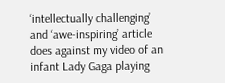‘intellectually challenging’ and ‘awe-inspiring’ article does against my video of an infant Lady Gaga playing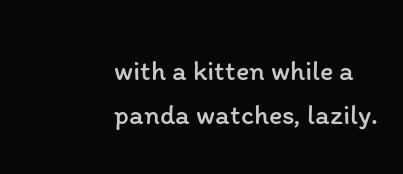with a kitten while a panda watches, lazily.